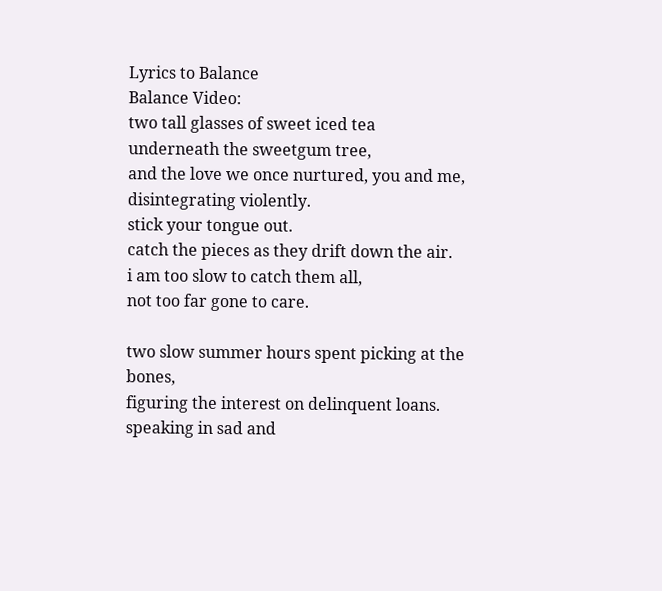Lyrics to Balance
Balance Video:
two tall glasses of sweet iced tea
underneath the sweetgum tree,
and the love we once nurtured, you and me,
disintegrating violently.
stick your tongue out.
catch the pieces as they drift down the air.
i am too slow to catch them all,
not too far gone to care.

two slow summer hours spent picking at the bones,
figuring the interest on delinquent loans.
speaking in sad and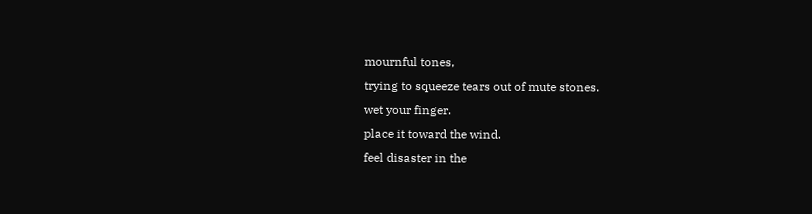mournful tones,
trying to squeeze tears out of mute stones.
wet your finger.
place it toward the wind.
feel disaster in the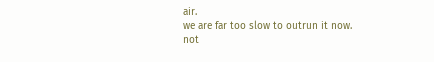air.
we are far too slow to outrun it now.
not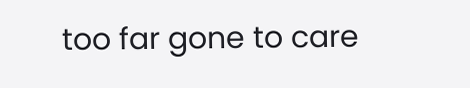too far gone to care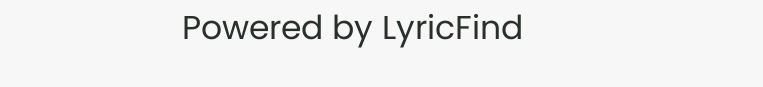Powered by LyricFind